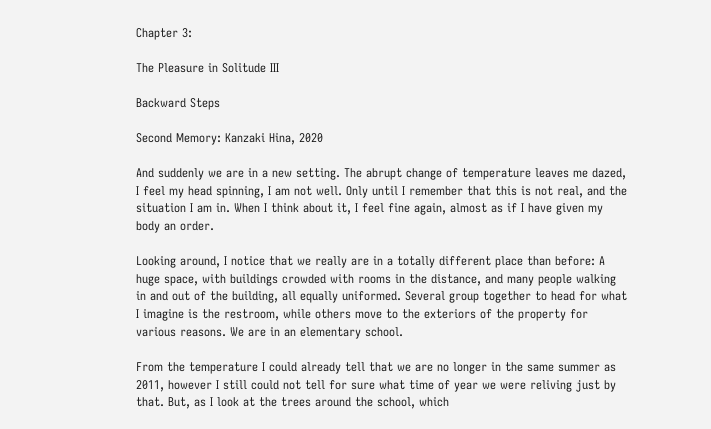Chapter 3:

The Pleasure in Solitude III

Backward Steps

Second Memory: Kanzaki Hina, 2020

And suddenly we are in a new setting. The abrupt change of temperature leaves me dazed, I feel my head spinning, I am not well. Only until I remember that this is not real, and the situation I am in. When I think about it, I feel fine again, almost as if I have given my body an order.

Looking around, I notice that we really are in a totally different place than before: A huge space, with buildings crowded with rooms in the distance, and many people walking in and out of the building, all equally uniformed. Several group together to head for what I imagine is the restroom, while others move to the exteriors of the property for various reasons. We are in an elementary school.

From the temperature I could already tell that we are no longer in the same summer as 2011, however I still could not tell for sure what time of year we were reliving just by that. But, as I look at the trees around the school, which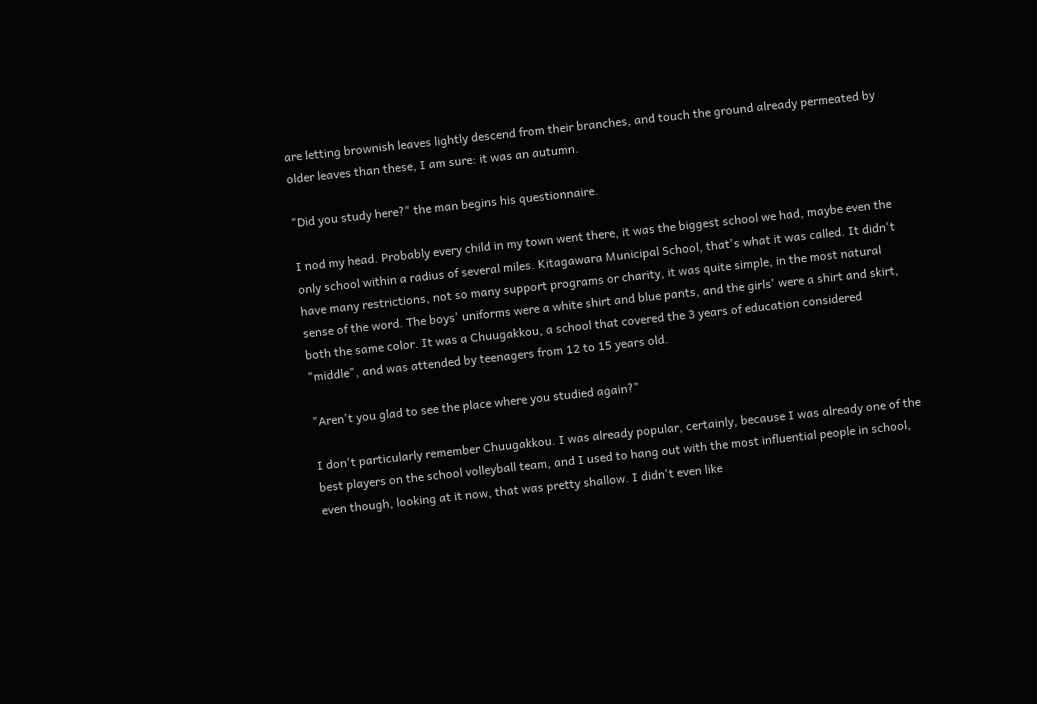are letting brownish leaves lightly descend from their branches, and touch the ground already permeated by older leaves than these, I am sure: it was an autumn.

"Did you study here?" the man begins his questionnaire.

I nod my head. Probably every child in my town went there, it was the biggest school we had, maybe even the only school within a radius of several miles. Kitagawara Municipal School, that's what it was called. It didn't have many restrictions, not so many support programs or charity, it was quite simple, in the most natural sense of the word. The boys' uniforms were a white shirt and blue pants, and the girls' were a shirt and skirt, both the same color. It was a Chuugakkou, a school that covered the 3 years of education considered "middle", and was attended by teenagers from 12 to 15 years old.

"Aren't you glad to see the place where you studied again?"

I don't particularly remember Chuugakkou. I was already popular, certainly, because I was already one of the best players on the school volleyball team, and I used to hang out with the most influential people in school, even though, looking at it now, that was pretty shallow. I didn't even like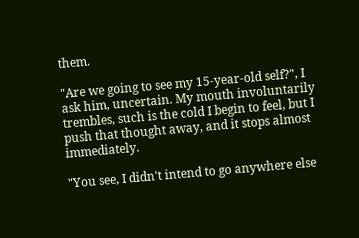them.

"Are we going to see my 15-year-old self?", I ask him, uncertain. My mouth involuntarily trembles, such is the cold I begin to feel, but I push that thought away, and it stops almost immediately.

"You see, I didn't intend to go anywhere else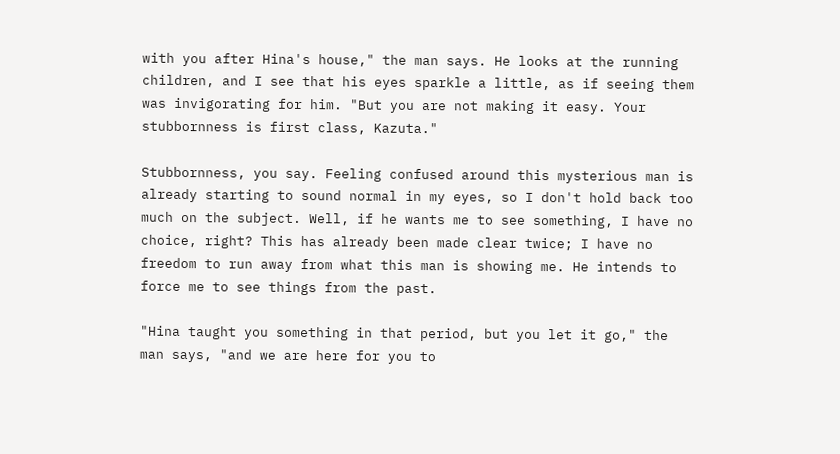with you after Hina's house," the man says. He looks at the running children, and I see that his eyes sparkle a little, as if seeing them was invigorating for him. "But you are not making it easy. Your stubbornness is first class, Kazuta."

Stubbornness, you say. Feeling confused around this mysterious man is already starting to sound normal in my eyes, so I don't hold back too much on the subject. Well, if he wants me to see something, I have no choice, right? This has already been made clear twice; I have no freedom to run away from what this man is showing me. He intends to force me to see things from the past.

"Hina taught you something in that period, but you let it go," the man says, "and we are here for you to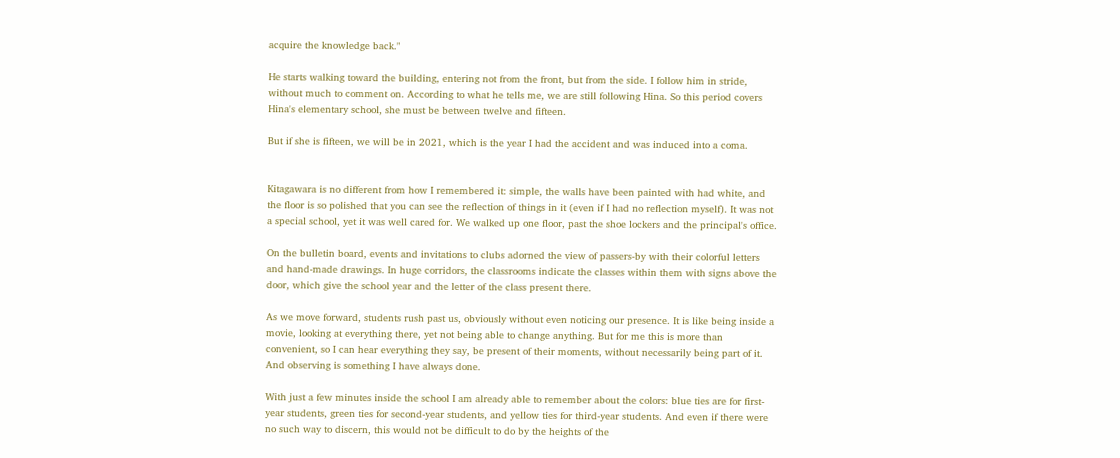acquire the knowledge back."

He starts walking toward the building, entering not from the front, but from the side. I follow him in stride, without much to comment on. According to what he tells me, we are still following Hina. So this period covers Hina's elementary school, she must be between twelve and fifteen.

But if she is fifteen, we will be in 2021, which is the year I had the accident and was induced into a coma.


Kitagawara is no different from how I remembered it: simple, the walls have been painted with had white, and the floor is so polished that you can see the reflection of things in it (even if I had no reflection myself). It was not a special school, yet it was well cared for. We walked up one floor, past the shoe lockers and the principal's office.

On the bulletin board, events and invitations to clubs adorned the view of passers-by with their colorful letters and hand-made drawings. In huge corridors, the classrooms indicate the classes within them with signs above the door, which give the school year and the letter of the class present there.

As we move forward, students rush past us, obviously without even noticing our presence. It is like being inside a movie, looking at everything there, yet not being able to change anything. But for me this is more than convenient, so I can hear everything they say, be present of their moments, without necessarily being part of it. And observing is something I have always done.

With just a few minutes inside the school I am already able to remember about the colors: blue ties are for first-year students, green ties for second-year students, and yellow ties for third-year students. And even if there were no such way to discern, this would not be difficult to do by the heights of the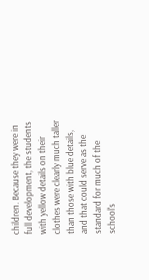children. Because they were in full development, the students with yellow details on their clothes were clearly much taller than those with blue details, and that could serve as the standard for much of the school's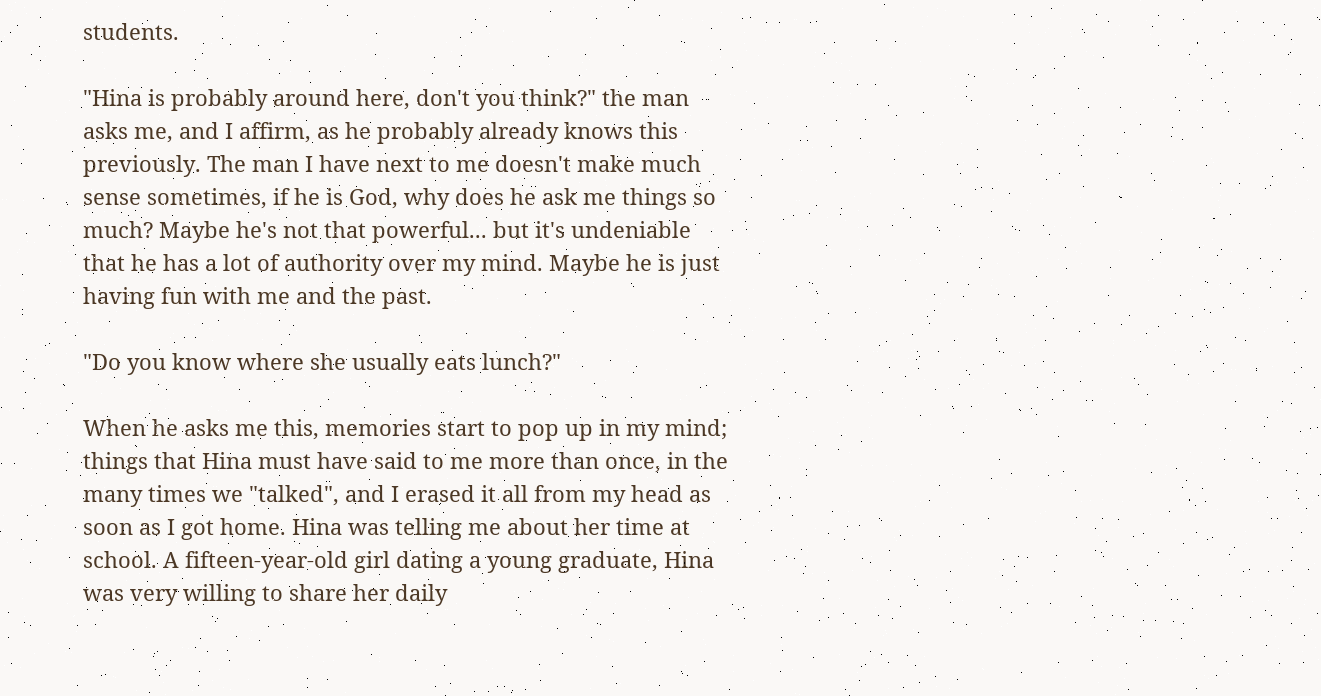students.

"Hina is probably around here, don't you think?" the man asks me, and I affirm, as he probably already knows this previously. The man I have next to me doesn't make much sense sometimes, if he is God, why does he ask me things so much? Maybe he's not that powerful... but it's undeniable that he has a lot of authority over my mind. Maybe he is just having fun with me and the past.

"Do you know where she usually eats lunch?"

When he asks me this, memories start to pop up in my mind; things that Hina must have said to me more than once, in the many times we "talked", and I erased it all from my head as soon as I got home. Hina was telling me about her time at school. A fifteen-year-old girl dating a young graduate, Hina was very willing to share her daily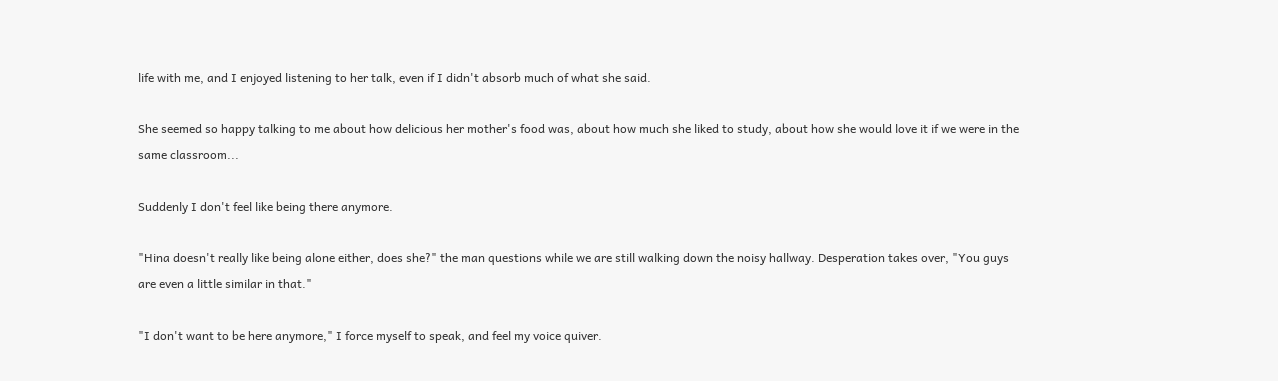life with me, and I enjoyed listening to her talk, even if I didn't absorb much of what she said.

She seemed so happy talking to me about how delicious her mother's food was, about how much she liked to study, about how she would love it if we were in the same classroom...

Suddenly I don't feel like being there anymore.

"Hina doesn't really like being alone either, does she?" the man questions while we are still walking down the noisy hallway. Desperation takes over, "You guys are even a little similar in that."

"I don't want to be here anymore," I force myself to speak, and feel my voice quiver.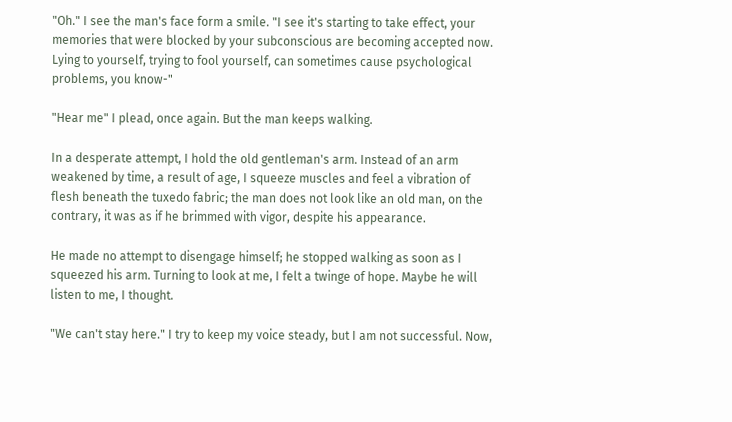"Oh." I see the man's face form a smile. "I see it's starting to take effect, your memories that were blocked by your subconscious are becoming accepted now. Lying to yourself, trying to fool yourself, can sometimes cause psychological problems, you know-"

"Hear me" I plead, once again. But the man keeps walking.

In a desperate attempt, I hold the old gentleman's arm. Instead of an arm weakened by time, a result of age, I squeeze muscles and feel a vibration of flesh beneath the tuxedo fabric; the man does not look like an old man, on the contrary, it was as if he brimmed with vigor, despite his appearance.

He made no attempt to disengage himself; he stopped walking as soon as I squeezed his arm. Turning to look at me, I felt a twinge of hope. Maybe he will listen to me, I thought.

"We can't stay here." I try to keep my voice steady, but I am not successful. Now,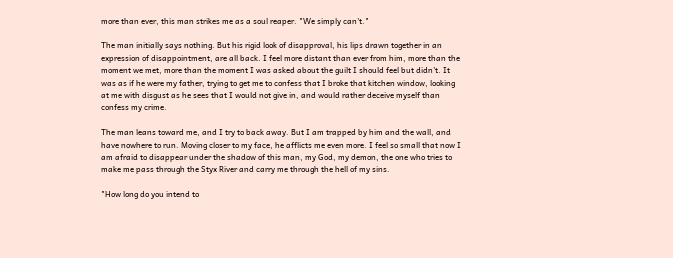more than ever, this man strikes me as a soul reaper. "We simply can't."

The man initially says nothing. But his rigid look of disapproval, his lips drawn together in an expression of disappointment, are all back. I feel more distant than ever from him, more than the moment we met, more than the moment I was asked about the guilt I should feel but didn't. It was as if he were my father, trying to get me to confess that I broke that kitchen window, looking at me with disgust as he sees that I would not give in, and would rather deceive myself than confess my crime.

The man leans toward me, and I try to back away. But I am trapped by him and the wall, and have nowhere to run. Moving closer to my face, he afflicts me even more. I feel so small that now I am afraid to disappear under the shadow of this man, my God, my demon, the one who tries to make me pass through the Styx River and carry me through the hell of my sins.

"How long do you intend to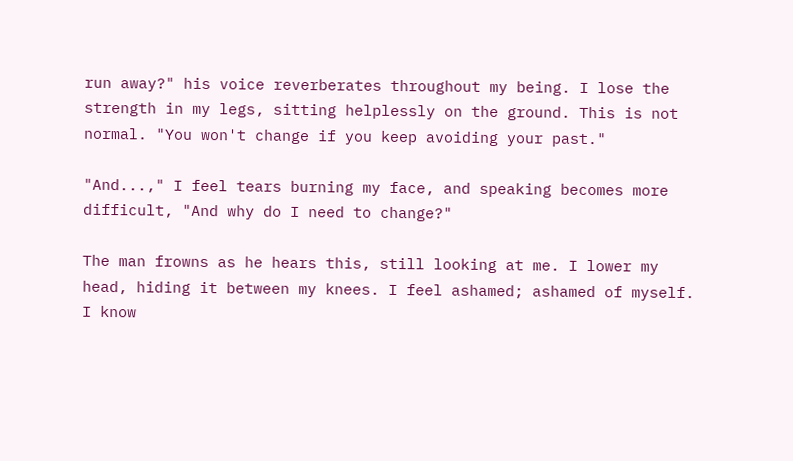run away?" his voice reverberates throughout my being. I lose the strength in my legs, sitting helplessly on the ground. This is not normal. "You won't change if you keep avoiding your past."

"And...," I feel tears burning my face, and speaking becomes more difficult, "And why do I need to change?"

The man frowns as he hears this, still looking at me. I lower my head, hiding it between my knees. I feel ashamed; ashamed of myself. I know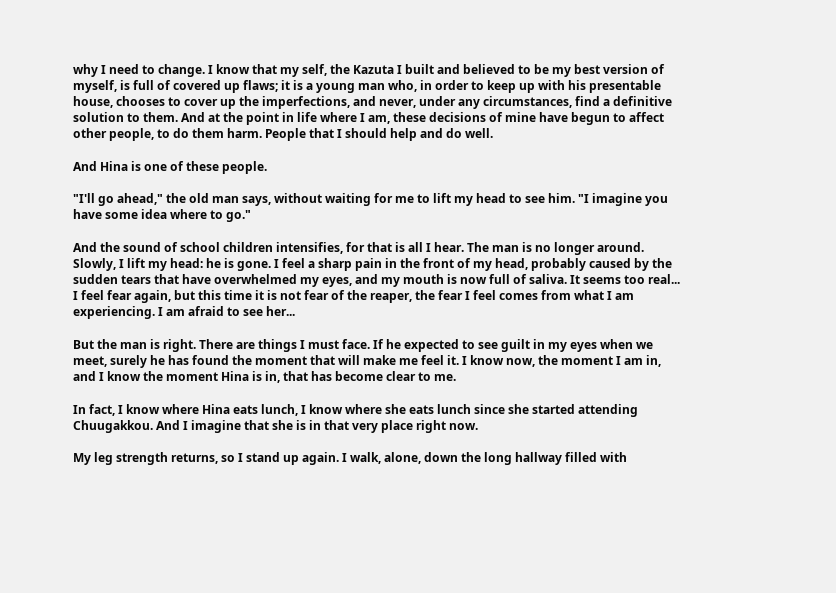why I need to change. I know that my self, the Kazuta I built and believed to be my best version of myself, is full of covered up flaws; it is a young man who, in order to keep up with his presentable house, chooses to cover up the imperfections, and never, under any circumstances, find a definitive solution to them. And at the point in life where I am, these decisions of mine have begun to affect other people, to do them harm. People that I should help and do well.

And Hina is one of these people.

"I'll go ahead," the old man says, without waiting for me to lift my head to see him. "I imagine you have some idea where to go."

And the sound of school children intensifies, for that is all I hear. The man is no longer around. Slowly, I lift my head: he is gone. I feel a sharp pain in the front of my head, probably caused by the sudden tears that have overwhelmed my eyes, and my mouth is now full of saliva. It seems too real... I feel fear again, but this time it is not fear of the reaper, the fear I feel comes from what I am experiencing. I am afraid to see her...

But the man is right. There are things I must face. If he expected to see guilt in my eyes when we meet, surely he has found the moment that will make me feel it. I know now, the moment I am in, and I know the moment Hina is in, that has become clear to me.

In fact, I know where Hina eats lunch, I know where she eats lunch since she started attending Chuugakkou. And I imagine that she is in that very place right now.

My leg strength returns, so I stand up again. I walk, alone, down the long hallway filled with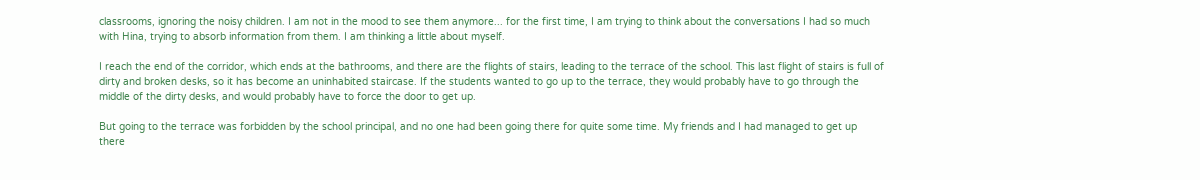classrooms, ignoring the noisy children. I am not in the mood to see them anymore... for the first time, I am trying to think about the conversations I had so much with Hina, trying to absorb information from them. I am thinking a little about myself.

I reach the end of the corridor, which ends at the bathrooms, and there are the flights of stairs, leading to the terrace of the school. This last flight of stairs is full of dirty and broken desks, so it has become an uninhabited staircase. If the students wanted to go up to the terrace, they would probably have to go through the middle of the dirty desks, and would probably have to force the door to get up.

But going to the terrace was forbidden by the school principal, and no one had been going there for quite some time. My friends and I had managed to get up there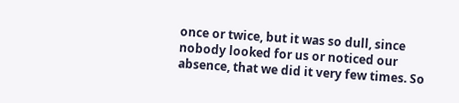once or twice, but it was so dull, since nobody looked for us or noticed our absence, that we did it very few times. So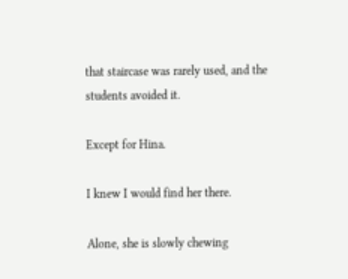that staircase was rarely used, and the students avoided it.

Except for Hina.

I knew I would find her there.

Alone, she is slowly chewing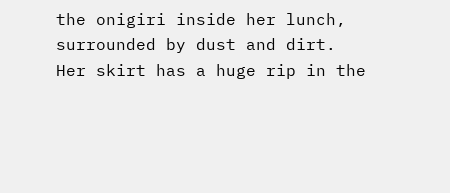the onigiri inside her lunch, surrounded by dust and dirt. Her skirt has a huge rip in the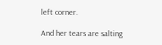left corner.

And her tears are salting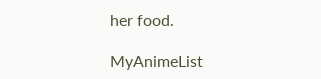her food.

MyAnimeList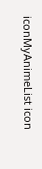iconMyAnimeList icon